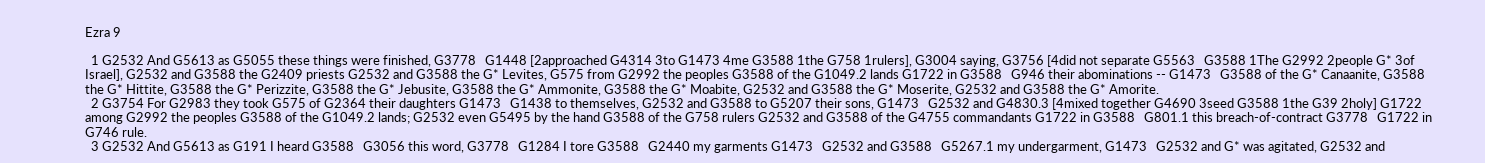Ezra 9

  1 G2532 And G5613 as G5055 these things were finished, G3778   G1448 [2approached G4314 3to G1473 4me G3588 1the G758 1rulers], G3004 saying, G3756 [4did not separate G5563   G3588 1The G2992 2people G* 3of Israel], G2532 and G3588 the G2409 priests G2532 and G3588 the G* Levites, G575 from G2992 the peoples G3588 of the G1049.2 lands G1722 in G3588   G946 their abominations -- G1473   G3588 of the G* Canaanite, G3588 the G* Hittite, G3588 the G* Perizzite, G3588 the G* Jebusite, G3588 the G* Ammonite, G3588 the G* Moabite, G2532 and G3588 the G* Moserite, G2532 and G3588 the G* Amorite.
  2 G3754 For G2983 they took G575 of G2364 their daughters G1473   G1438 to themselves, G2532 and G3588 to G5207 their sons, G1473   G2532 and G4830.3 [4mixed together G4690 3seed G3588 1the G39 2holy] G1722 among G2992 the peoples G3588 of the G1049.2 lands; G2532 even G5495 by the hand G3588 of the G758 rulers G2532 and G3588 of the G4755 commandants G1722 in G3588   G801.1 this breach-of-contract G3778   G1722 in G746 rule.
  3 G2532 And G5613 as G191 I heard G3588   G3056 this word, G3778   G1284 I tore G3588   G2440 my garments G1473   G2532 and G3588   G5267.1 my undergarment, G1473   G2532 and G* was agitated, G2532 and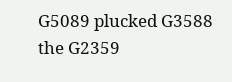G5089 plucked G3588 the G2359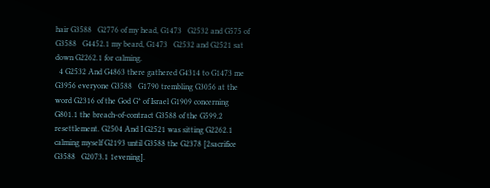hair G3588   G2776 of my head, G1473   G2532 and G575 of G3588   G4452.1 my beard, G1473   G2532 and G2521 sat down G2262.1 for calming.
  4 G2532 And G4863 there gathered G4314 to G1473 me G3956 everyone G3588   G1790 trembling G3056 at the word G2316 of the God G* of Israel G1909 concerning G801.1 the breach-of-contract G3588 of the G599.2 resettlement. G2504 And I G2521 was sitting G2262.1 calming myself G2193 until G3588 the G2378 [2sacrifice G3588   G2073.1 1evening].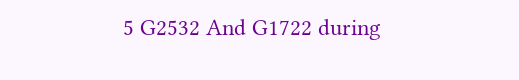5 G2532 And G1722 during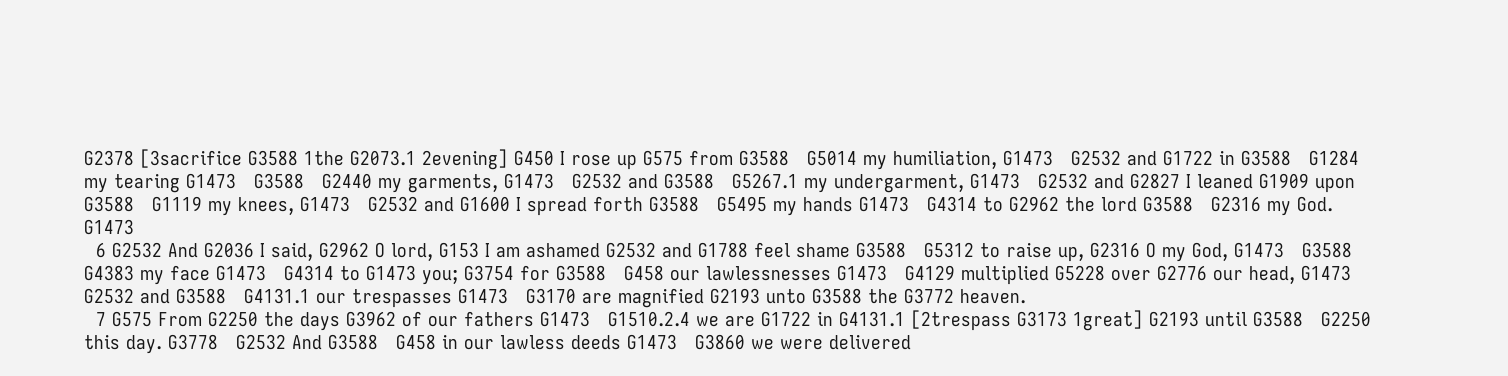G2378 [3sacrifice G3588 1the G2073.1 2evening] G450 I rose up G575 from G3588   G5014 my humiliation, G1473   G2532 and G1722 in G3588   G1284 my tearing G1473   G3588   G2440 my garments, G1473   G2532 and G3588   G5267.1 my undergarment, G1473   G2532 and G2827 I leaned G1909 upon G3588   G1119 my knees, G1473   G2532 and G1600 I spread forth G3588   G5495 my hands G1473   G4314 to G2962 the lord G3588   G2316 my God. G1473
  6 G2532 And G2036 I said, G2962 O lord, G153 I am ashamed G2532 and G1788 feel shame G3588   G5312 to raise up, G2316 O my God, G1473   G3588   G4383 my face G1473   G4314 to G1473 you; G3754 for G3588   G458 our lawlessnesses G1473   G4129 multiplied G5228 over G2776 our head, G1473   G2532 and G3588   G4131.1 our trespasses G1473   G3170 are magnified G2193 unto G3588 the G3772 heaven.
  7 G575 From G2250 the days G3962 of our fathers G1473   G1510.2.4 we are G1722 in G4131.1 [2trespass G3173 1great] G2193 until G3588   G2250 this day. G3778   G2532 And G3588   G458 in our lawless deeds G1473   G3860 we were delivered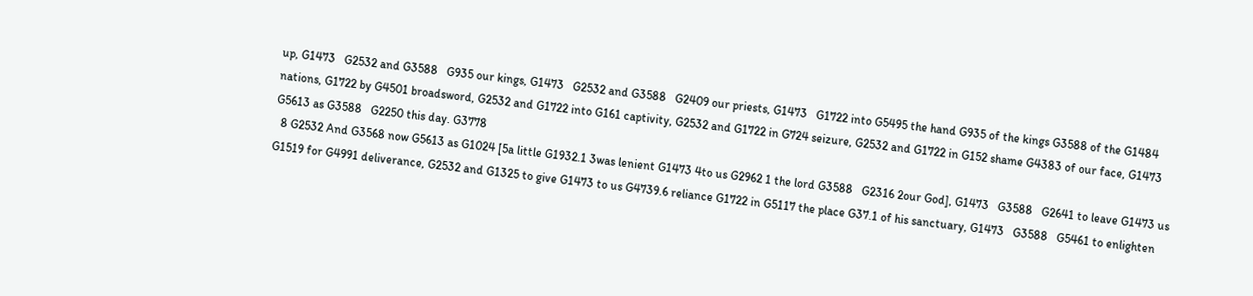up, G1473   G2532 and G3588   G935 our kings, G1473   G2532 and G3588   G2409 our priests, G1473   G1722 into G5495 the hand G935 of the kings G3588 of the G1484 nations, G1722 by G4501 broadsword, G2532 and G1722 into G161 captivity, G2532 and G1722 in G724 seizure, G2532 and G1722 in G152 shame G4383 of our face, G1473   G5613 as G3588   G2250 this day. G3778
  8 G2532 And G3568 now G5613 as G1024 [5a little G1932.1 3was lenient G1473 4to us G2962 1 the lord G3588   G2316 2our God], G1473   G3588   G2641 to leave G1473 us G1519 for G4991 deliverance, G2532 and G1325 to give G1473 to us G4739.6 reliance G1722 in G5117 the place G37.1 of his sanctuary, G1473   G3588   G5461 to enlighten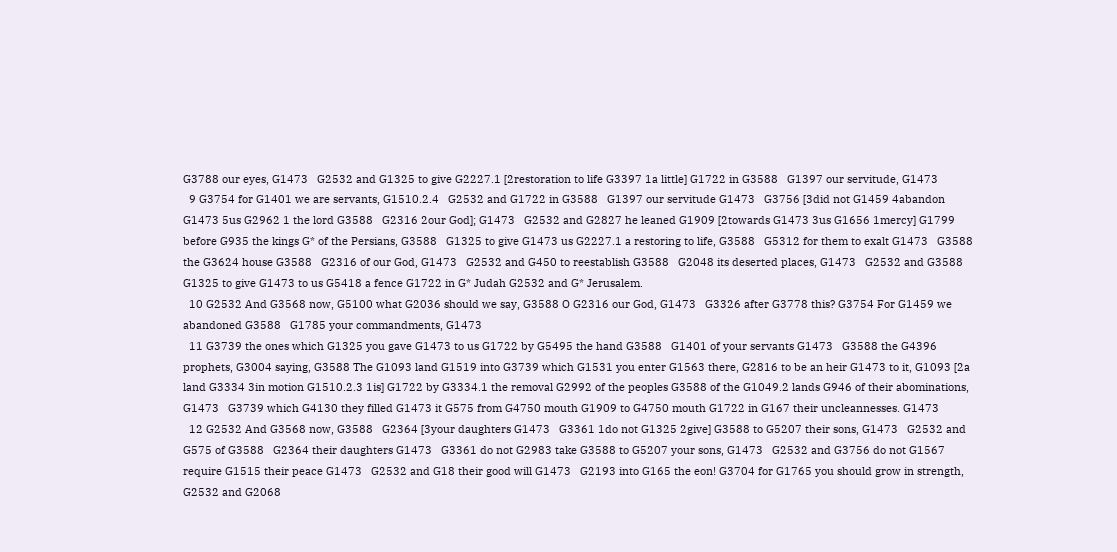G3788 our eyes, G1473   G2532 and G1325 to give G2227.1 [2restoration to life G3397 1a little] G1722 in G3588   G1397 our servitude, G1473
  9 G3754 for G1401 we are servants, G1510.2.4   G2532 and G1722 in G3588   G1397 our servitude G1473   G3756 [3did not G1459 4abandon G1473 5us G2962 1 the lord G3588   G2316 2our God]; G1473   G2532 and G2827 he leaned G1909 [2towards G1473 3us G1656 1mercy] G1799 before G935 the kings G* of the Persians, G3588   G1325 to give G1473 us G2227.1 a restoring to life, G3588   G5312 for them to exalt G1473   G3588 the G3624 house G3588   G2316 of our God, G1473   G2532 and G450 to reestablish G3588   G2048 its deserted places, G1473   G2532 and G3588   G1325 to give G1473 to us G5418 a fence G1722 in G* Judah G2532 and G* Jerusalem.
  10 G2532 And G3568 now, G5100 what G2036 should we say, G3588 O G2316 our God, G1473   G3326 after G3778 this? G3754 For G1459 we abandoned G3588   G1785 your commandments, G1473
  11 G3739 the ones which G1325 you gave G1473 to us G1722 by G5495 the hand G3588   G1401 of your servants G1473   G3588 the G4396 prophets, G3004 saying, G3588 The G1093 land G1519 into G3739 which G1531 you enter G1563 there, G2816 to be an heir G1473 to it, G1093 [2a land G3334 3in motion G1510.2.3 1is] G1722 by G3334.1 the removal G2992 of the peoples G3588 of the G1049.2 lands G946 of their abominations, G1473   G3739 which G4130 they filled G1473 it G575 from G4750 mouth G1909 to G4750 mouth G1722 in G167 their uncleannesses. G1473
  12 G2532 And G3568 now, G3588   G2364 [3your daughters G1473   G3361 1do not G1325 2give] G3588 to G5207 their sons, G1473   G2532 and G575 of G3588   G2364 their daughters G1473   G3361 do not G2983 take G3588 to G5207 your sons, G1473   G2532 and G3756 do not G1567 require G1515 their peace G1473   G2532 and G18 their good will G1473   G2193 into G165 the eon! G3704 for G1765 you should grow in strength, G2532 and G2068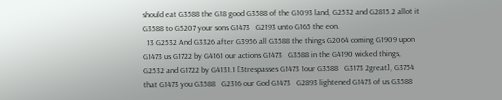should eat G3588 the G18 good G3588 of the G1093 land, G2532 and G2815.2 allot it G3588 to G5207 your sons G1473   G2193 unto G165 the eon.
  13 G2532 And G3326 after G3956 all G3588 the things G2064 coming G1909 upon G1473 us G1722 by G4161 our actions G1473   G3588 in the G4190 wicked things, G2532 and G1722 by G4131.1 [3trespasses G1473 1our G3588   G3173 2great], G3754 that G1473 you G3588   G2316 our God G1473   G2893 lightened G1473 of us G3588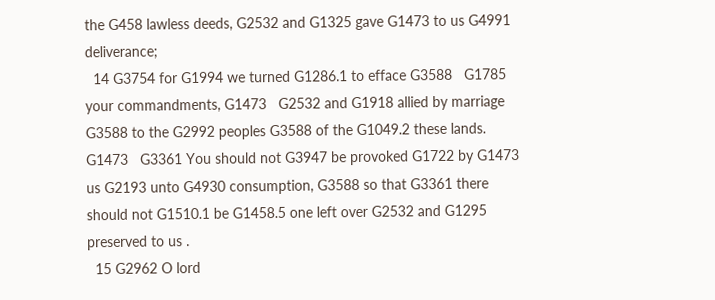the G458 lawless deeds, G2532 and G1325 gave G1473 to us G4991 deliverance;
  14 G3754 for G1994 we turned G1286.1 to efface G3588   G1785 your commandments, G1473   G2532 and G1918 allied by marriage G3588 to the G2992 peoples G3588 of the G1049.2 these lands. G1473   G3361 You should not G3947 be provoked G1722 by G1473 us G2193 unto G4930 consumption, G3588 so that G3361 there should not G1510.1 be G1458.5 one left over G2532 and G1295 preserved to us .
  15 G2962 O lord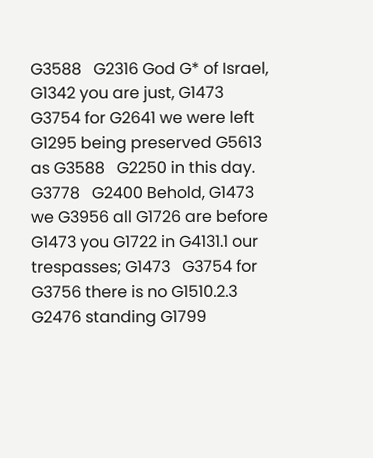G3588   G2316 God G* of Israel, G1342 you are just, G1473   G3754 for G2641 we were left G1295 being preserved G5613 as G3588   G2250 in this day. G3778   G2400 Behold, G1473 we G3956 all G1726 are before G1473 you G1722 in G4131.1 our trespasses; G1473   G3754 for G3756 there is no G1510.2.3   G2476 standing G1799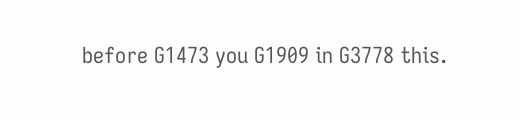before G1473 you G1909 in G3778 this.